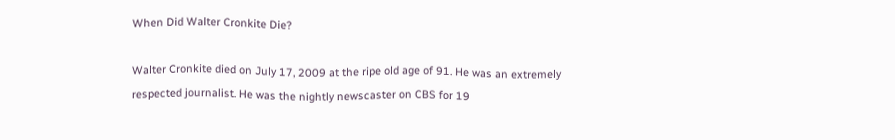When Did Walter Cronkite Die?

Walter Cronkite died on July 17, 2009 at the ripe old age of 91. He was an extremely respected journalist. He was the nightly newscaster on CBS for 19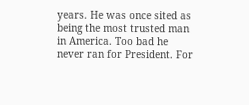years. He was once sited as being the most trusted man in America. Too bad he never ran for President. For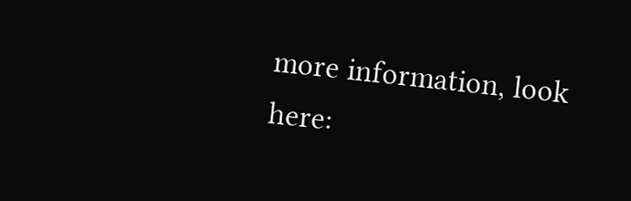more information, look here: